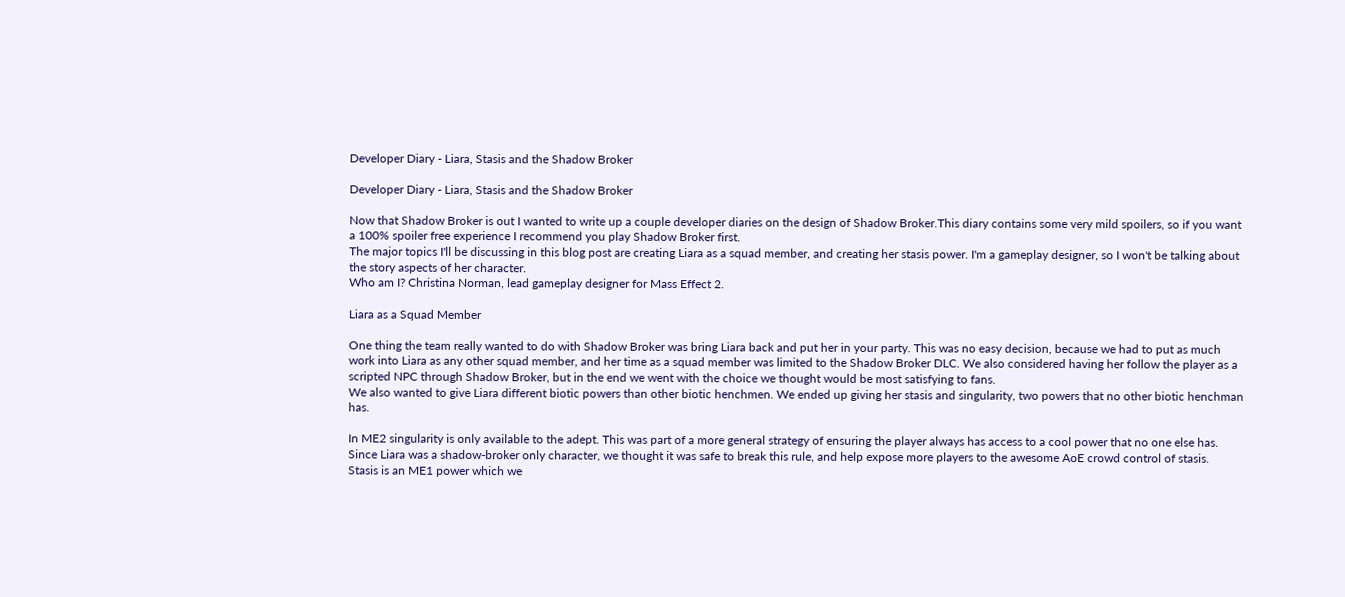Developer Diary - Liara, Stasis and the Shadow Broker

Developer Diary - Liara, Stasis and the Shadow Broker

Now that Shadow Broker is out I wanted to write up a couple developer diaries on the design of Shadow Broker.This diary contains some very mild spoilers, so if you want a 100% spoiler free experience I recommend you play Shadow Broker first.
The major topics I'll be discussing in this blog post are creating Liara as a squad member, and creating her stasis power. I'm a gameplay designer, so I won't be talking about the story aspects of her character.
Who am I? Christina Norman, lead gameplay designer for Mass Effect 2.

Liara as a Squad Member

One thing the team really wanted to do with Shadow Broker was bring Liara back and put her in your party. This was no easy decision, because we had to put as much work into Liara as any other squad member, and her time as a squad member was limited to the Shadow Broker DLC. We also considered having her follow the player as a scripted NPC through Shadow Broker, but in the end we went with the choice we thought would be most satisfying to fans.
We also wanted to give Liara different biotic powers than other biotic henchmen. We ended up giving her stasis and singularity, two powers that no other biotic henchman has.

In ME2 singularity is only available to the adept. This was part of a more general strategy of ensuring the player always has access to a cool power that no one else has. Since Liara was a shadow-broker only character, we thought it was safe to break this rule, and help expose more players to the awesome AoE crowd control of stasis.
Stasis is an ME1 power which we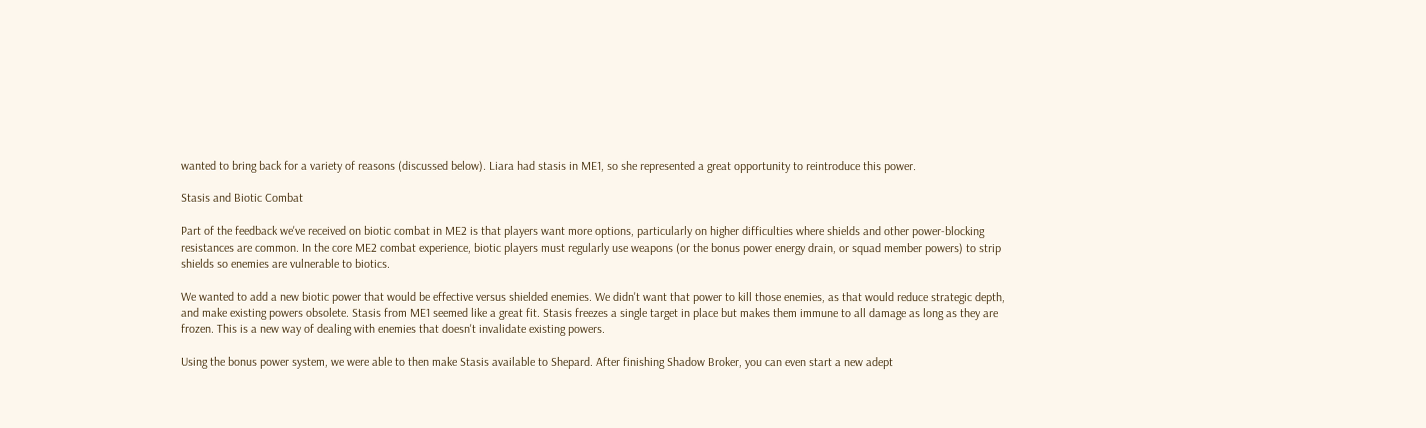wanted to bring back for a variety of reasons (discussed below). Liara had stasis in ME1, so she represented a great opportunity to reintroduce this power.

Stasis and Biotic Combat

Part of the feedback we've received on biotic combat in ME2 is that players want more options, particularly on higher difficulties where shields and other power-blocking resistances are common. In the core ME2 combat experience, biotic players must regularly use weapons (or the bonus power energy drain, or squad member powers) to strip shields so enemies are vulnerable to biotics.

We wanted to add a new biotic power that would be effective versus shielded enemies. We didn't want that power to kill those enemies, as that would reduce strategic depth, and make existing powers obsolete. Stasis from ME1 seemed like a great fit. Stasis freezes a single target in place but makes them immune to all damage as long as they are frozen. This is a new way of dealing with enemies that doesn't invalidate existing powers.

Using the bonus power system, we were able to then make Stasis available to Shepard. After finishing Shadow Broker, you can even start a new adept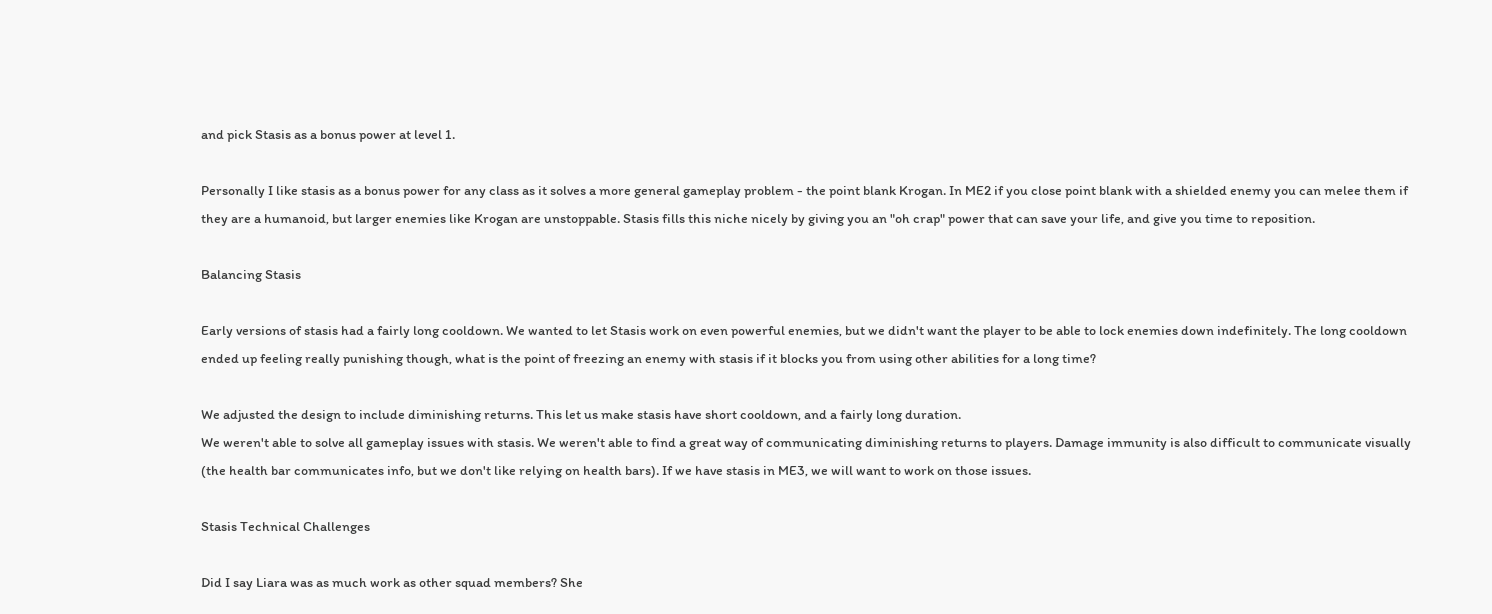and pick Stasis as a bonus power at level 1.

Personally I like stasis as a bonus power for any class as it solves a more general gameplay problem - the point blank Krogan. In ME2 if you close point blank with a shielded enemy you can melee them if they are a humanoid, but larger enemies like Krogan are unstoppable. Stasis fills this niche nicely by giving you an "oh crap" power that can save your life, and give you time to reposition.

Balancing Stasis

Early versions of stasis had a fairly long cooldown. We wanted to let Stasis work on even powerful enemies, but we didn't want the player to be able to lock enemies down indefinitely. The long cooldown ended up feeling really punishing though, what is the point of freezing an enemy with stasis if it blocks you from using other abilities for a long time?

We adjusted the design to include diminishing returns. This let us make stasis have short cooldown, and a fairly long duration.
We weren't able to solve all gameplay issues with stasis. We weren't able to find a great way of communicating diminishing returns to players. Damage immunity is also difficult to communicate visually (the health bar communicates info, but we don't like relying on health bars). If we have stasis in ME3, we will want to work on those issues.

Stasis Technical Challenges

Did I say Liara was as much work as other squad members? She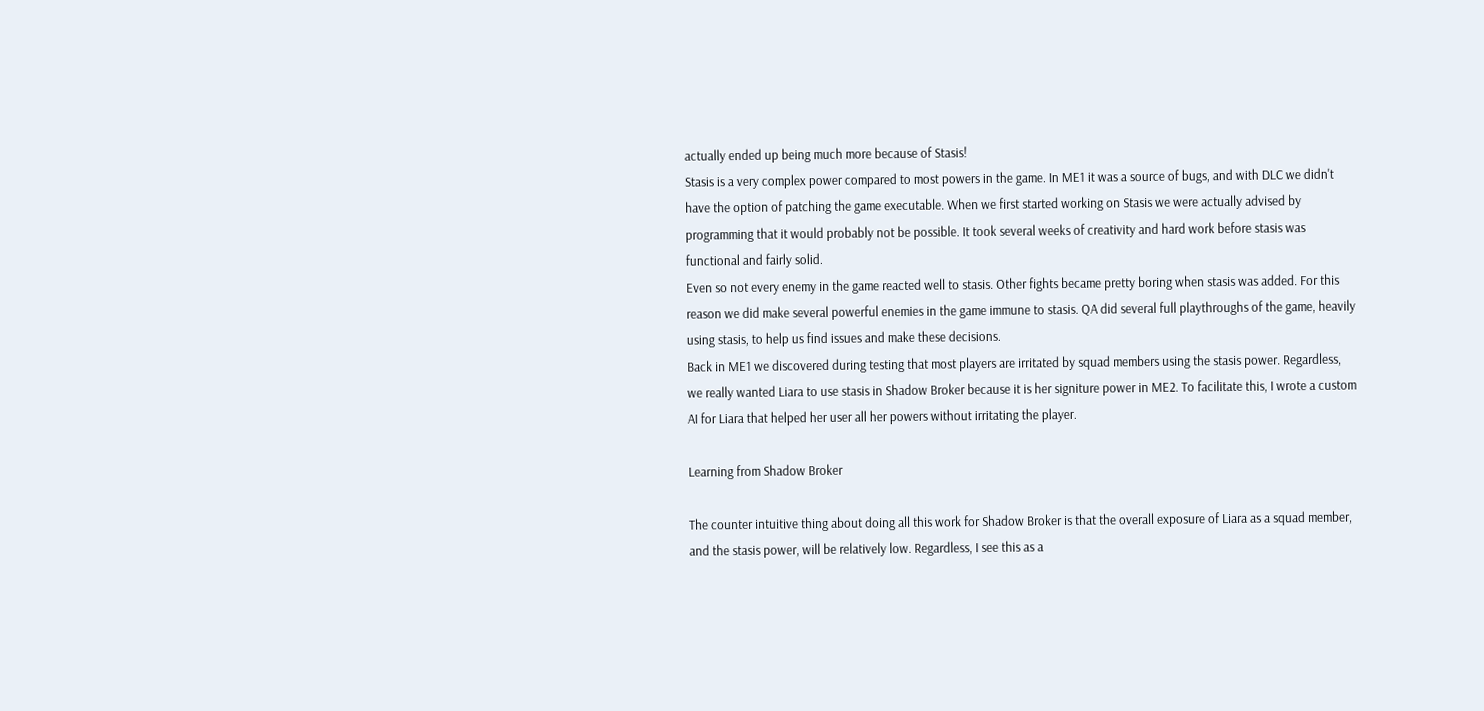actually ended up being much more because of Stasis!
Stasis is a very complex power compared to most powers in the game. In ME1 it was a source of bugs, and with DLC we didn't have the option of patching the game executable. When we first started working on Stasis we were actually advised by programming that it would probably not be possible. It took several weeks of creativity and hard work before stasis was functional and fairly solid.
Even so not every enemy in the game reacted well to stasis. Other fights became pretty boring when stasis was added. For this reason we did make several powerful enemies in the game immune to stasis. QA did several full playthroughs of the game, heavily using stasis, to help us find issues and make these decisions.
Back in ME1 we discovered during testing that most players are irritated by squad members using the stasis power. Regardless, we really wanted Liara to use stasis in Shadow Broker because it is her signiture power in ME2. To facilitate this, I wrote a custom AI for Liara that helped her user all her powers without irritating the player.

Learning from Shadow Broker

The counter intuitive thing about doing all this work for Shadow Broker is that the overall exposure of Liara as a squad member, and the stasis power, will be relatively low. Regardless, I see this as a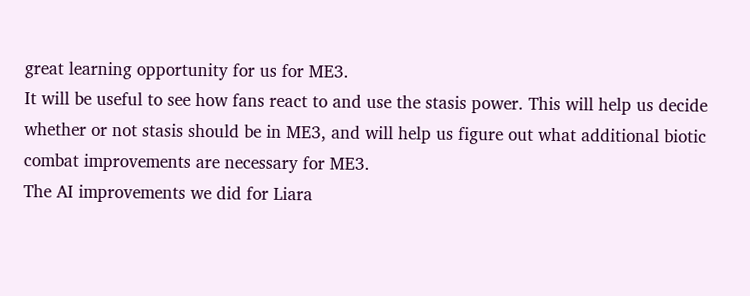great learning opportunity for us for ME3.
It will be useful to see how fans react to and use the stasis power. This will help us decide whether or not stasis should be in ME3, and will help us figure out what additional biotic combat improvements are necessary for ME3.
The AI improvements we did for Liara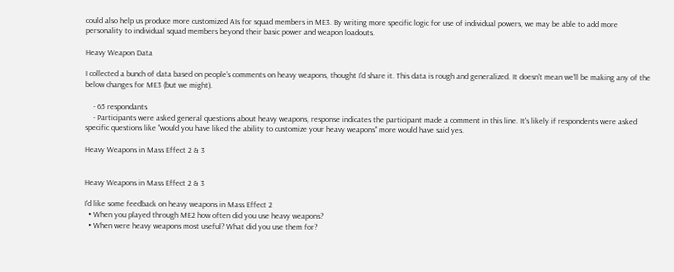could also help us produce more customized AIs for squad members in ME3. By writing more specific logic for use of individual powers, we may be able to add more personality to individual squad members beyond their basic power and weapon loadouts.

Heavy Weapon Data

I collected a bunch of data based on people's comments on heavy weapons, thought I'd share it. This data is rough and generalized. It doesn't mean we'll be making any of the below changes for ME3 (but we might).

    - 65 respondants
    - Participants were asked general questions about heavy weapons, response indicates the participant made a comment in this line. It's likely if respondents were asked specific questions like "would you have liked the ability to customize your heavy weapons" more would have said yes.

Heavy Weapons in Mass Effect 2 & 3


Heavy Weapons in Mass Effect 2 & 3

I'd like some feedback on heavy weapons in Mass Effect 2
  • When you played through ME2 how often did you use heavy weapons?
  • When were heavy weapons most useful? What did you use them for?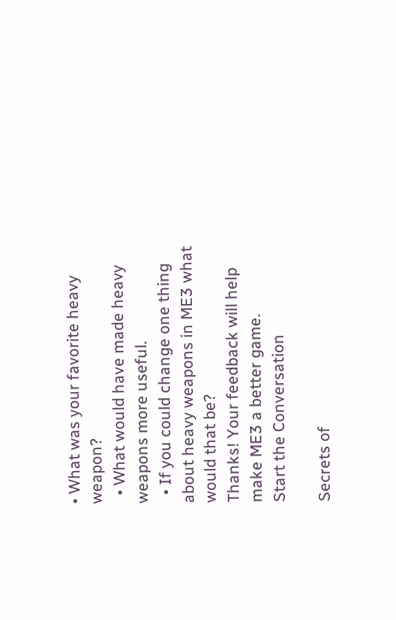• What was your favorite heavy weapon?
  • What would have made heavy weapons more useful.
  • If you could change one thing about heavy weapons in ME3 what would that be?
Thanks! Your feedback will help make ME3 a better game.
Start the Conversation

Secrets of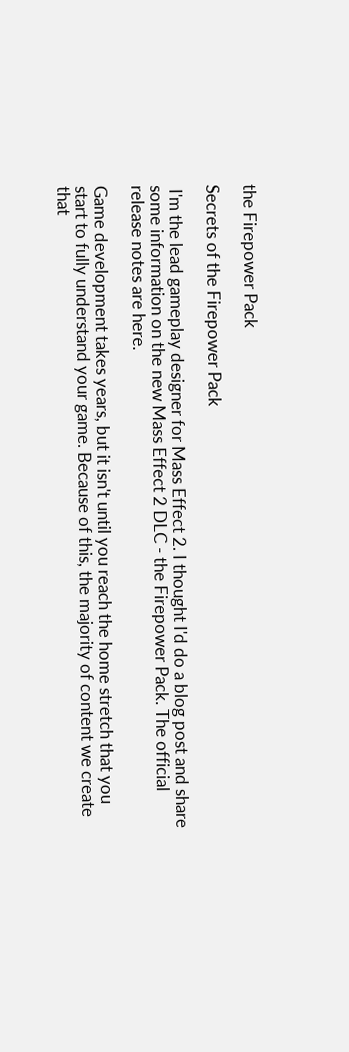the Firepower Pack

Secrets of the Firepower Pack

 I'm the lead gameplay designer for Mass Effect 2. I thought I'd do a blog post and share some information on the new Mass Effect 2 DLC - the Firepower Pack. The official release notes are here.

Game development takes years, but it isn't until you reach the home stretch that you start to fully understand your game. Because of this, the majority of content we create that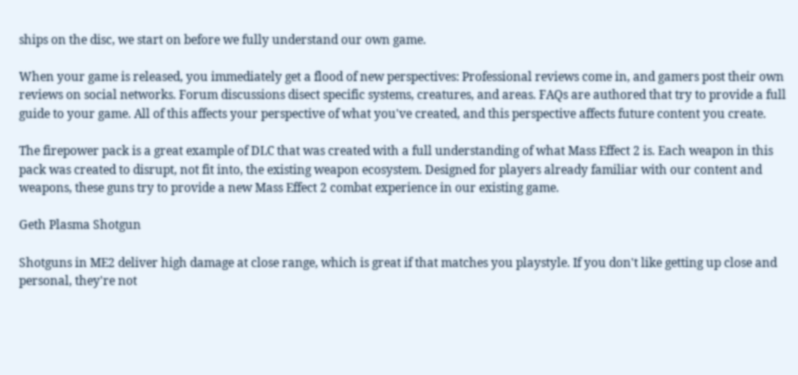ships on the disc, we start on before we fully understand our own game.

When your game is released, you immediately get a flood of new perspectives: Professional reviews come in, and gamers post their own reviews on social networks. Forum discussions disect specific systems, creatures, and areas. FAQs are authored that try to provide a full guide to your game. All of this affects your perspective of what you've created, and this perspective affects future content you create.

The firepower pack is a great example of DLC that was created with a full understanding of what Mass Effect 2 is. Each weapon in this pack was created to disrupt, not fit into, the existing weapon ecosystem. Designed for players already familiar with our content and weapons, these guns try to provide a new Mass Effect 2 combat experience in our existing game.

Geth Plasma Shotgun

Shotguns in ME2 deliver high damage at close range, which is great if that matches you playstyle. If you don't like getting up close and personal, they're not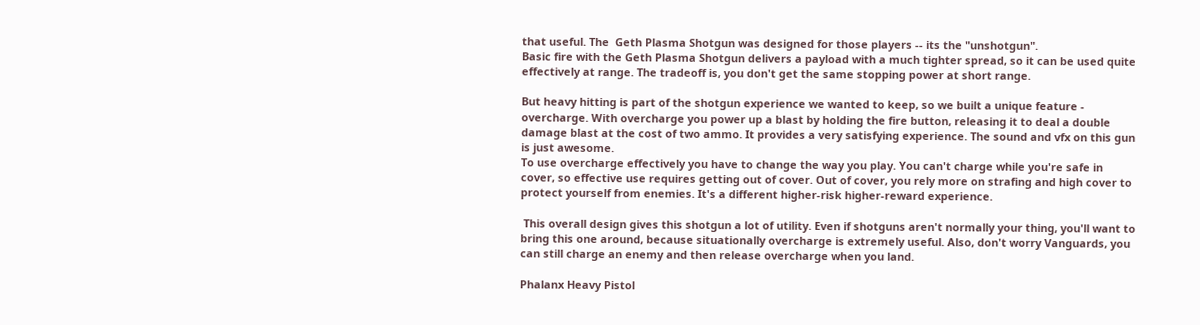that useful. The  Geth Plasma Shotgun was designed for those players -- its the "unshotgun".
Basic fire with the Geth Plasma Shotgun delivers a payload with a much tighter spread, so it can be used quite effectively at range. The tradeoff is, you don't get the same stopping power at short range.

But heavy hitting is part of the shotgun experience we wanted to keep, so we built a unique feature - overcharge. With overcharge you power up a blast by holding the fire button, releasing it to deal a double damage blast at the cost of two ammo. It provides a very satisfying experience. The sound and vfx on this gun is just awesome.
To use overcharge effectively you have to change the way you play. You can't charge while you're safe in cover, so effective use requires getting out of cover. Out of cover, you rely more on strafing and high cover to protect yourself from enemies. It's a different higher-risk higher-reward experience.

 This overall design gives this shotgun a lot of utility. Even if shotguns aren't normally your thing, you'll want to bring this one around, because situationally overcharge is extremely useful. Also, don't worry Vanguards, you can still charge an enemy and then release overcharge when you land.

Phalanx Heavy Pistol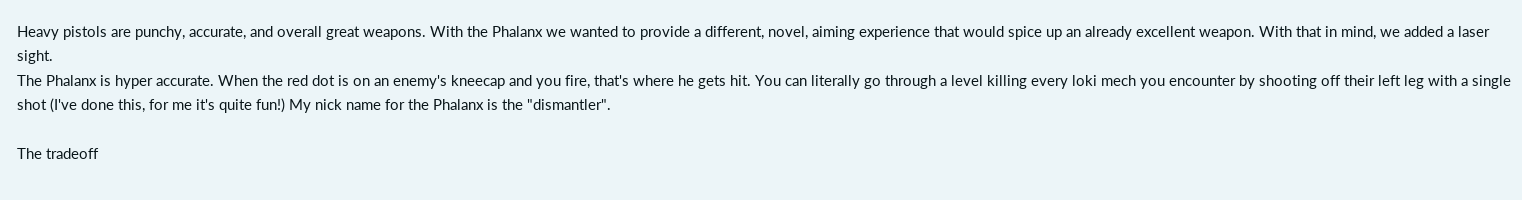Heavy pistols are punchy, accurate, and overall great weapons. With the Phalanx we wanted to provide a different, novel, aiming experience that would spice up an already excellent weapon. With that in mind, we added a laser sight.
The Phalanx is hyper accurate. When the red dot is on an enemy's kneecap and you fire, that's where he gets hit. You can literally go through a level killing every loki mech you encounter by shooting off their left leg with a single shot (I've done this, for me it's quite fun!) My nick name for the Phalanx is the "dismantler".

The tradeoff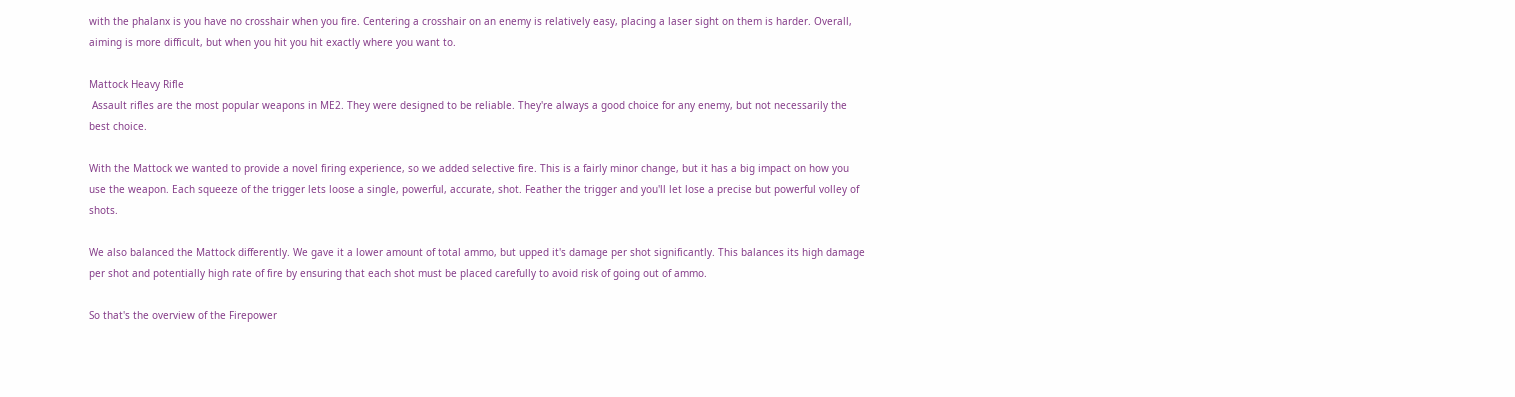with the phalanx is you have no crosshair when you fire. Centering a crosshair on an enemy is relatively easy, placing a laser sight on them is harder. Overall, aiming is more difficult, but when you hit you hit exactly where you want to.

Mattock Heavy Rifle
 Assault rifles are the most popular weapons in ME2. They were designed to be reliable. They're always a good choice for any enemy, but not necessarily the best choice.

With the Mattock we wanted to provide a novel firing experience, so we added selective fire. This is a fairly minor change, but it has a big impact on how you use the weapon. Each squeeze of the trigger lets loose a single, powerful, accurate, shot. Feather the trigger and you'll let lose a precise but powerful volley of shots.

We also balanced the Mattock differently. We gave it a lower amount of total ammo, but upped it's damage per shot significantly. This balances its high damage per shot and potentially high rate of fire by ensuring that each shot must be placed carefully to avoid risk of going out of ammo.

So that's the overview of the Firepower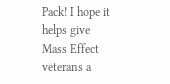Pack! I hope it helps give Mass Effect veterans a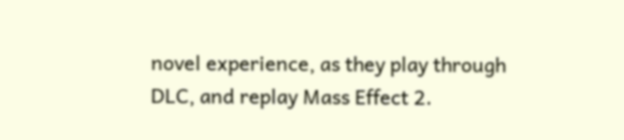novel experience, as they play through DLC, and replay Mass Effect 2.